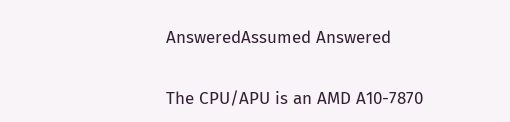AnsweredAssumed Answered

The CPU/APU is an AMD A10-7870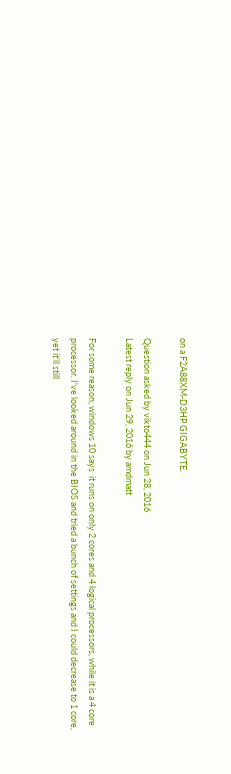on a F2A88XM-D3HP GIGABYTE.

Question asked by vikto444 on Jun 28, 2016
Latest reply on Jun 29, 2016 by amdmatt

For some reason, windows 10 says  it runs on only 2 cores and 4 logical processors, while it is a 4 core processor. I've looked around in the BIOS and tried a bunch of settings and I could decrease to 1 core, yet it'll still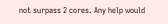not surpass 2 cores. Any help would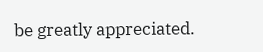be greatly appreciated.